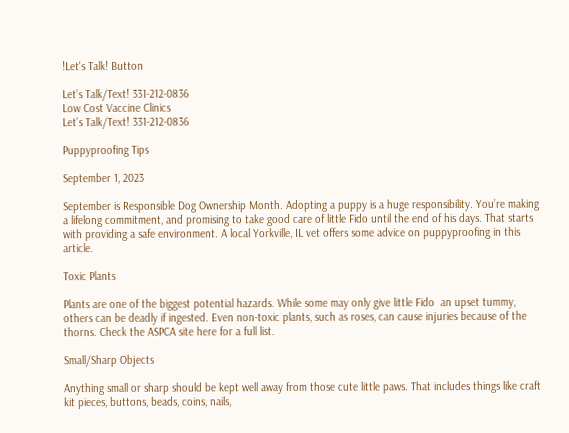!Let's Talk! Button

Let’s Talk/Text! 331-212-0836
Low Cost Vaccine Clinics
Let’s Talk/Text! 331-212-0836

Puppyproofing Tips

September 1, 2023

September is Responsible Dog Ownership Month. Adopting a puppy is a huge responsibility. You’re making a lifelong commitment, and promising to take good care of little Fido until the end of his days. That starts with providing a safe environment. A local Yorkville, IL vet offers some advice on puppyproofing in this article.

Toxic Plants

Plants are one of the biggest potential hazards. While some may only give little Fido  an upset tummy, others can be deadly if ingested. Even non-toxic plants, such as roses, can cause injuries because of the thorns. Check the ASPCA site here for a full list.

Small/Sharp Objects

Anything small or sharp should be kept well away from those cute little paws. That includes things like craft kit pieces, buttons, beads, coins, nails,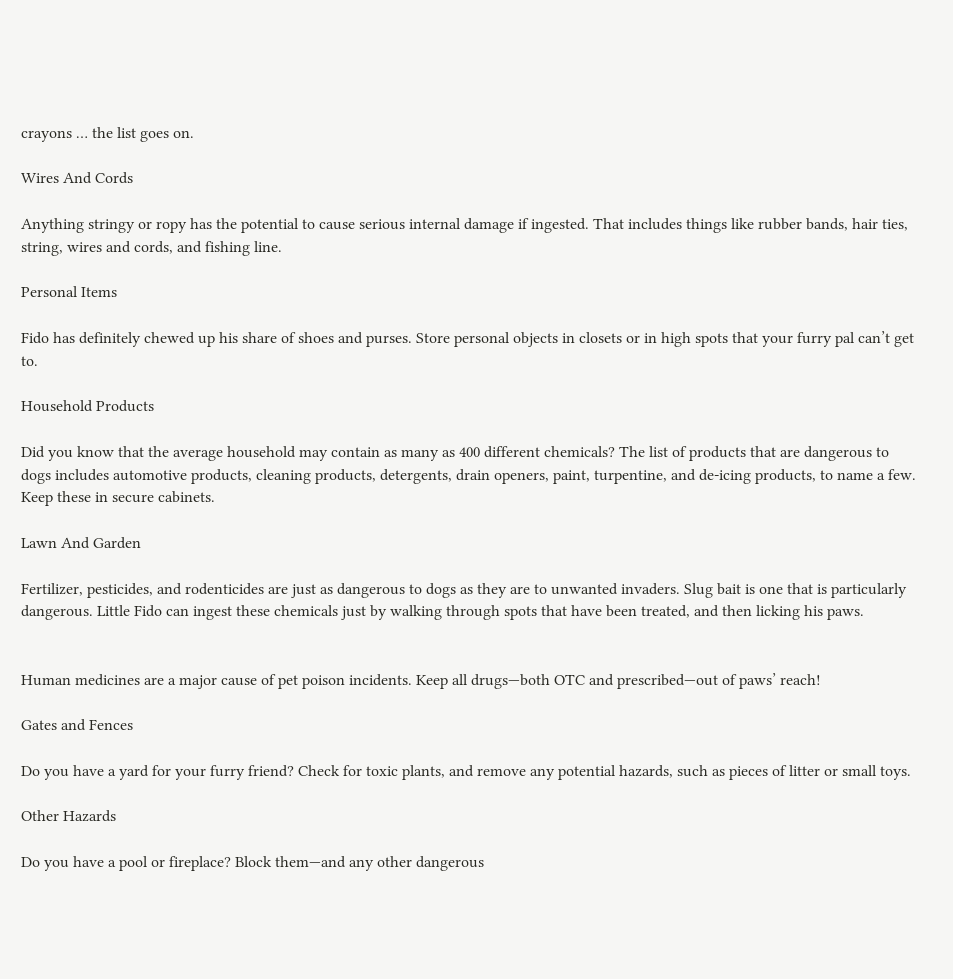crayons … the list goes on.

Wires And Cords

Anything stringy or ropy has the potential to cause serious internal damage if ingested. That includes things like rubber bands, hair ties, string, wires and cords, and fishing line.

Personal Items

Fido has definitely chewed up his share of shoes and purses. Store personal objects in closets or in high spots that your furry pal can’t get to.

Household Products

Did you know that the average household may contain as many as 400 different chemicals? The list of products that are dangerous to dogs includes automotive products, cleaning products, detergents, drain openers, paint, turpentine, and de-icing products, to name a few. Keep these in secure cabinets.

Lawn And Garden

Fertilizer, pesticides, and rodenticides are just as dangerous to dogs as they are to unwanted invaders. Slug bait is one that is particularly dangerous. Little Fido can ingest these chemicals just by walking through spots that have been treated, and then licking his paws.


Human medicines are a major cause of pet poison incidents. Keep all drugs—both OTC and prescribed—out of paws’ reach!

Gates and Fences

Do you have a yard for your furry friend? Check for toxic plants, and remove any potential hazards, such as pieces of litter or small toys.

Other Hazards

Do you have a pool or fireplace? Block them—and any other dangerous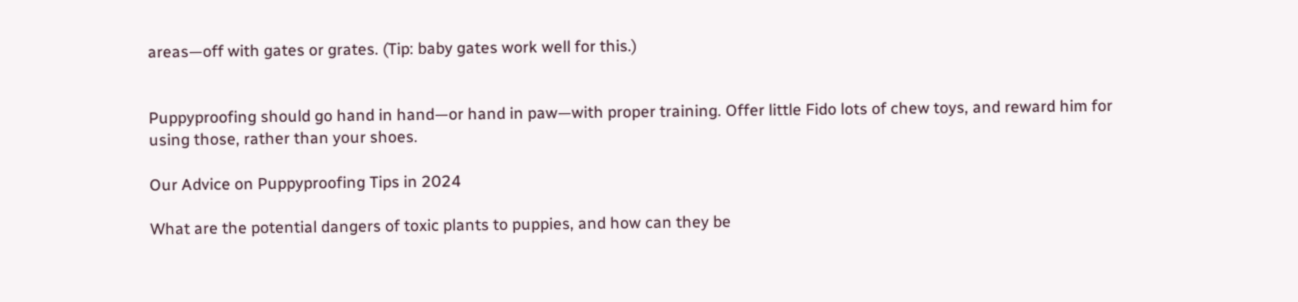areas—off with gates or grates. (Tip: baby gates work well for this.)


Puppyproofing should go hand in hand—or hand in paw—with proper training. Offer little Fido lots of chew toys, and reward him for using those, rather than your shoes.

Our Advice on Puppyproofing Tips in 2024

What are the potential dangers of toxic plants to puppies, and how can they be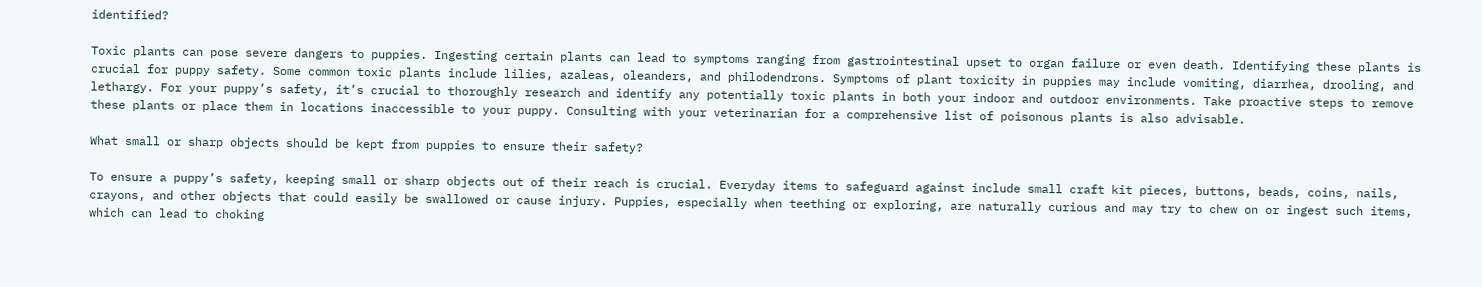identified?

Toxic plants can pose severe dangers to puppies. Ingesting certain plants can lead to symptoms ranging from gastrointestinal upset to organ failure or even death. Identifying these plants is crucial for puppy safety. Some common toxic plants include lilies, azaleas, oleanders, and philodendrons. Symptoms of plant toxicity in puppies may include vomiting, diarrhea, drooling, and lethargy. For your puppy’s safety, it’s crucial to thoroughly research and identify any potentially toxic plants in both your indoor and outdoor environments. Take proactive steps to remove these plants or place them in locations inaccessible to your puppy. Consulting with your veterinarian for a comprehensive list of poisonous plants is also advisable.

What small or sharp objects should be kept from puppies to ensure their safety?

To ensure a puppy’s safety, keeping small or sharp objects out of their reach is crucial. Everyday items to safeguard against include small craft kit pieces, buttons, beads, coins, nails, crayons, and other objects that could easily be swallowed or cause injury. Puppies, especially when teething or exploring, are naturally curious and may try to chew on or ingest such items, which can lead to choking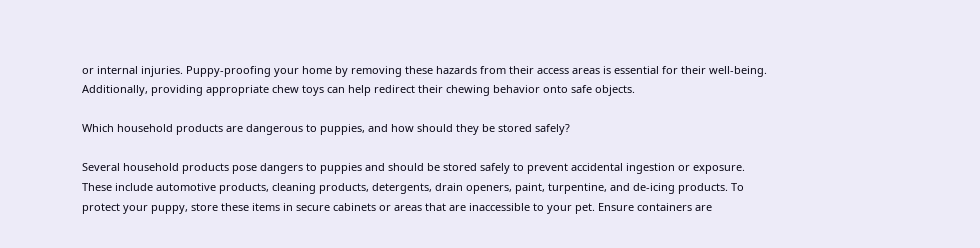or internal injuries. Puppy-proofing your home by removing these hazards from their access areas is essential for their well-being. Additionally, providing appropriate chew toys can help redirect their chewing behavior onto safe objects.

Which household products are dangerous to puppies, and how should they be stored safely?

Several household products pose dangers to puppies and should be stored safely to prevent accidental ingestion or exposure. These include automotive products, cleaning products, detergents, drain openers, paint, turpentine, and de-icing products. To protect your puppy, store these items in secure cabinets or areas that are inaccessible to your pet. Ensure containers are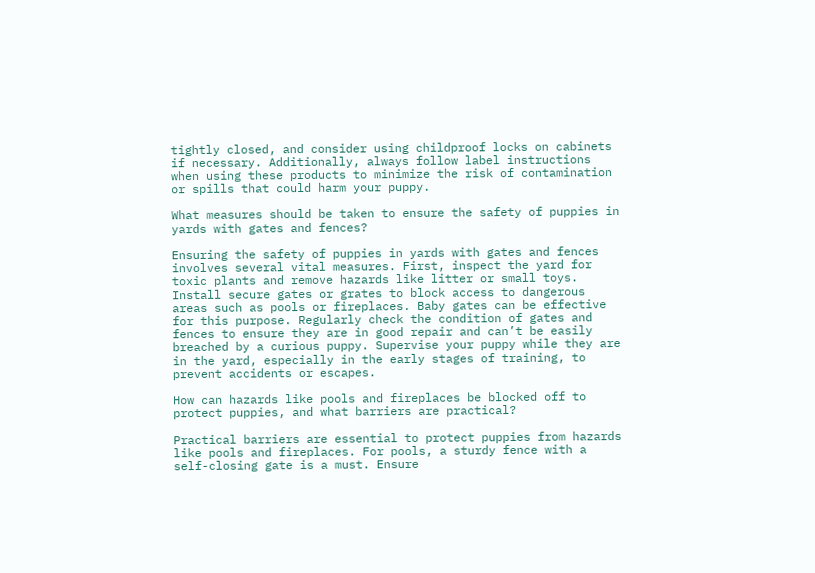tightly closed, and consider using childproof locks on cabinets if necessary. Additionally, always follow label instructions when using these products to minimize the risk of contamination or spills that could harm your puppy.

What measures should be taken to ensure the safety of puppies in yards with gates and fences?

Ensuring the safety of puppies in yards with gates and fences involves several vital measures. First, inspect the yard for toxic plants and remove hazards like litter or small toys. Install secure gates or grates to block access to dangerous areas such as pools or fireplaces. Baby gates can be effective for this purpose. Regularly check the condition of gates and fences to ensure they are in good repair and can’t be easily breached by a curious puppy. Supervise your puppy while they are in the yard, especially in the early stages of training, to prevent accidents or escapes.

How can hazards like pools and fireplaces be blocked off to protect puppies, and what barriers are practical?

Practical barriers are essential to protect puppies from hazards like pools and fireplaces. For pools, a sturdy fence with a self-closing gate is a must. Ensure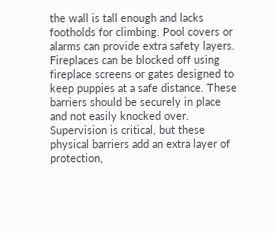the wall is tall enough and lacks footholds for climbing. Pool covers or alarms can provide extra safety layers. Fireplaces can be blocked off using fireplace screens or gates designed to keep puppies at a safe distance. These barriers should be securely in place and not easily knocked over. Supervision is critical, but these physical barriers add an extra layer of protection,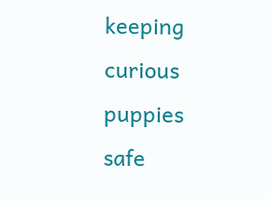keeping curious puppies safe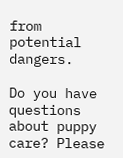from potential dangers.

Do you have questions about puppy care? Please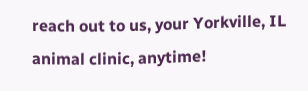reach out to us, your Yorkville, IL animal clinic, anytime!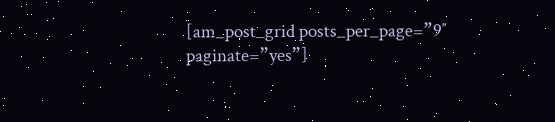[am_post_grid posts_per_page=”9″ paginate=”yes”]